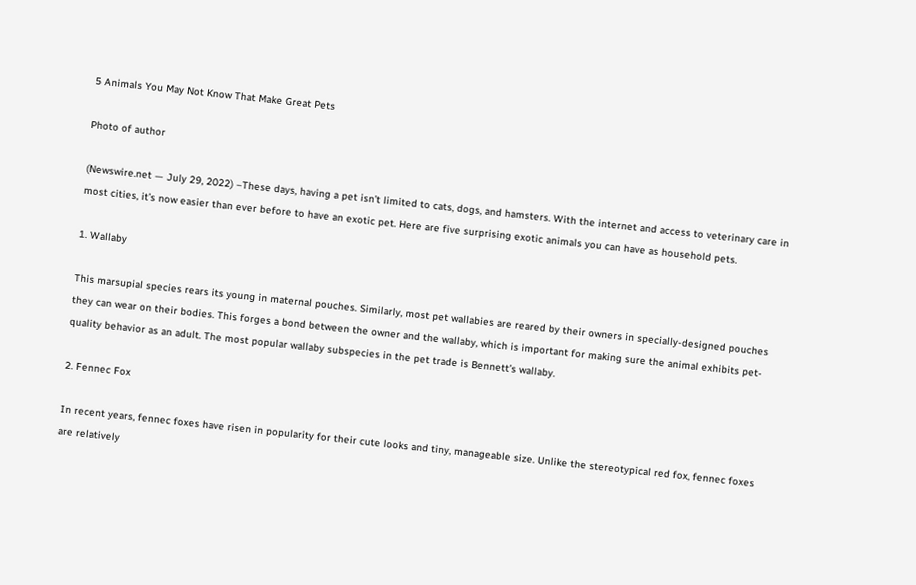5 Animals You May Not Know That Make Great Pets

Photo of author

(Newswire.net — July 29, 2022) –These days, having a pet isn’t limited to cats, dogs, and hamsters. With the internet and access to veterinary care in most cities, it’s now easier than ever before to have an exotic pet. Here are five surprising exotic animals you can have as household pets.

1. Wallaby

This marsupial species rears its young in maternal pouches. Similarly, most pet wallabies are reared by their owners in specially-designed pouches they can wear on their bodies. This forges a bond between the owner and the wallaby, which is important for making sure the animal exhibits pet-quality behavior as an adult. The most popular wallaby subspecies in the pet trade is Bennett’s wallaby.

2. Fennec Fox

In recent years, fennec foxes have risen in popularity for their cute looks and tiny, manageable size. Unlike the stereotypical red fox, fennec foxes are relatively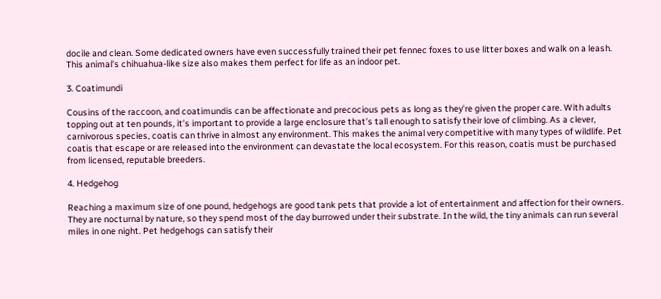docile and clean. Some dedicated owners have even successfully trained their pet fennec foxes to use litter boxes and walk on a leash. This animal’s chihuahua-like size also makes them perfect for life as an indoor pet.

3. Coatimundi

Cousins of the raccoon, and coatimundis can be affectionate and precocious pets as long as they’re given the proper care. With adults topping out at ten pounds, it’s important to provide a large enclosure that’s tall enough to satisfy their love of climbing. As a clever, carnivorous species, coatis can thrive in almost any environment. This makes the animal very competitive with many types of wildlife. Pet coatis that escape or are released into the environment can devastate the local ecosystem. For this reason, coatis must be purchased from licensed, reputable breeders.

4. Hedgehog

Reaching a maximum size of one pound, hedgehogs are good tank pets that provide a lot of entertainment and affection for their owners. They are nocturnal by nature, so they spend most of the day burrowed under their substrate. In the wild, the tiny animals can run several miles in one night. Pet hedgehogs can satisfy their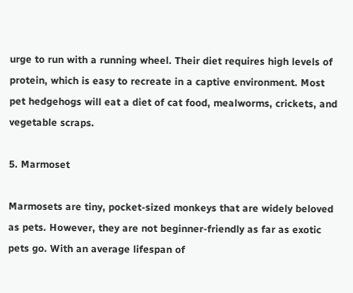urge to run with a running wheel. Their diet requires high levels of protein, which is easy to recreate in a captive environment. Most pet hedgehogs will eat a diet of cat food, mealworms, crickets, and vegetable scraps.

5. Marmoset

Marmosets are tiny, pocket-sized monkeys that are widely beloved as pets. However, they are not beginner-friendly as far as exotic pets go. With an average lifespan of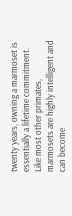twenty years, owning a marmoset is essentially a lifetime commitment. Like most other primates, marmosets are highly intelligent and can become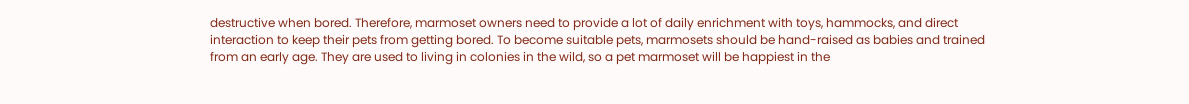destructive when bored. Therefore, marmoset owners need to provide a lot of daily enrichment with toys, hammocks, and direct interaction to keep their pets from getting bored. To become suitable pets, marmosets should be hand-raised as babies and trained from an early age. They are used to living in colonies in the wild, so a pet marmoset will be happiest in the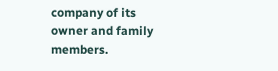company of its owner and family members.